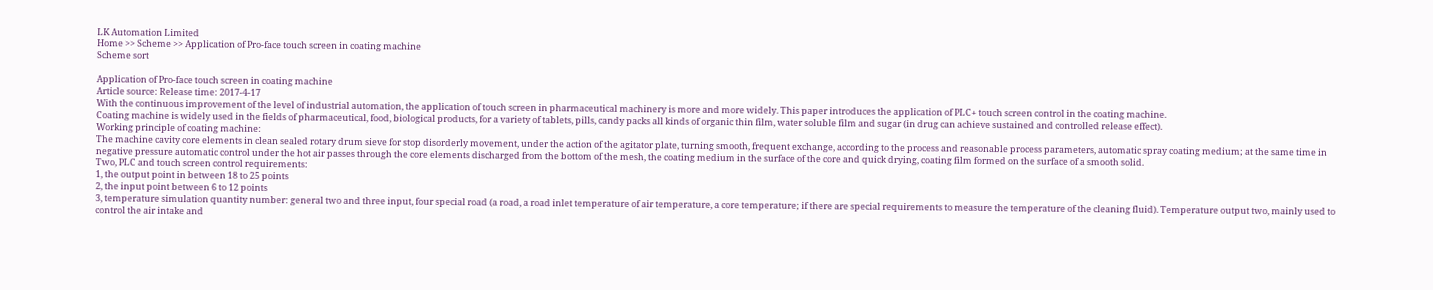LK Automation Limited
Home >> Scheme >> Application of Pro-face touch screen in coating machine
Scheme sort

Application of Pro-face touch screen in coating machine
Article source: Release time: 2017-4-17
With the continuous improvement of the level of industrial automation, the application of touch screen in pharmaceutical machinery is more and more widely. This paper introduces the application of PLC+ touch screen control in the coating machine.
Coating machine is widely used in the fields of pharmaceutical, food, biological products, for a variety of tablets, pills, candy packs all kinds of organic thin film, water soluble film and sugar (in drug can achieve sustained and controlled release effect).
Working principle of coating machine:
The machine cavity core elements in clean sealed rotary drum sieve for stop disorderly movement, under the action of the agitator plate, turning smooth, frequent exchange, according to the process and reasonable process parameters, automatic spray coating medium; at the same time in negative pressure automatic control under the hot air passes through the core elements discharged from the bottom of the mesh, the coating medium in the surface of the core and quick drying, coating film formed on the surface of a smooth solid.
Two, PLC and touch screen control requirements:
1, the output point in between 18 to 25 points
2, the input point between 6 to 12 points
3, temperature simulation quantity number: general two and three input, four special road (a road, a road inlet temperature of air temperature, a core temperature; if there are special requirements to measure the temperature of the cleaning fluid). Temperature output two, mainly used to control the air intake and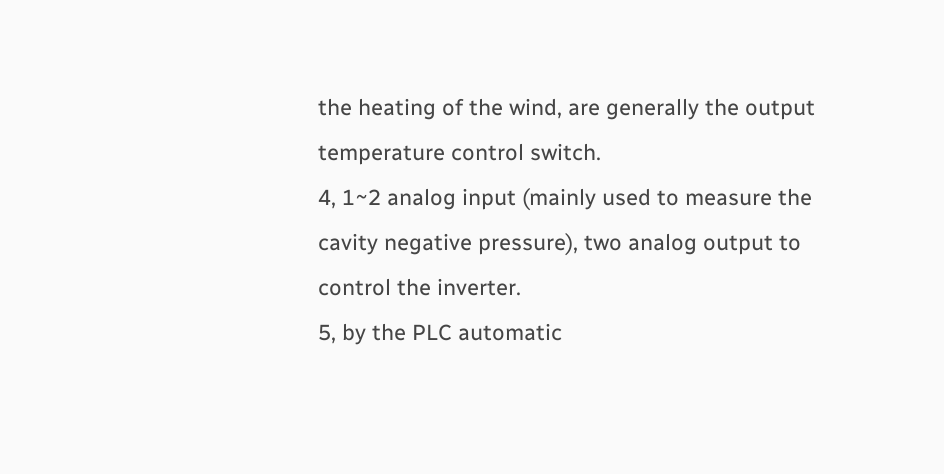the heating of the wind, are generally the output temperature control switch.
4, 1~2 analog input (mainly used to measure the cavity negative pressure), two analog output to control the inverter.
5, by the PLC automatic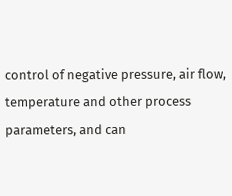control of negative pressure, air flow, temperature and other process parameters, and can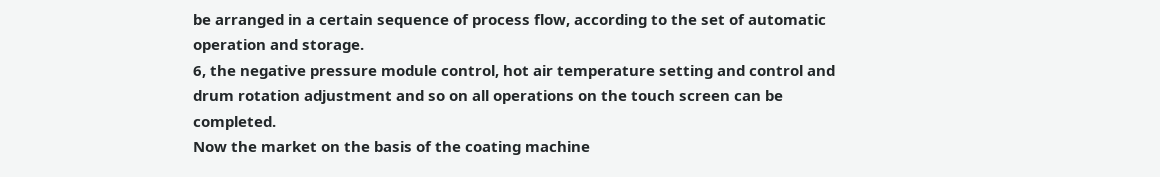be arranged in a certain sequence of process flow, according to the set of automatic operation and storage.
6, the negative pressure module control, hot air temperature setting and control and drum rotation adjustment and so on all operations on the touch screen can be completed.
Now the market on the basis of the coating machine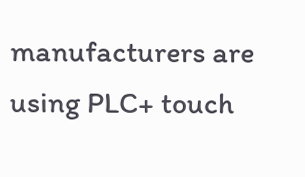manufacturers are using PLC+ touch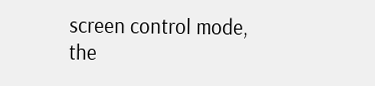screen control mode, the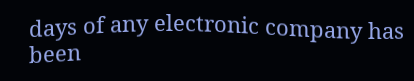days of any electronic company has been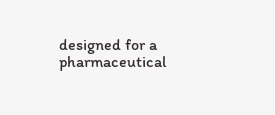designed for a pharmaceutical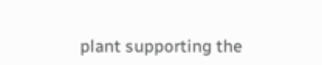plant supporting the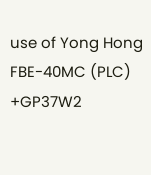use of Yong Hong FBE-40MC (PLC) +GP37W2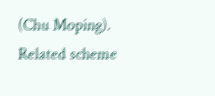(Chu Moping).
Related scheme